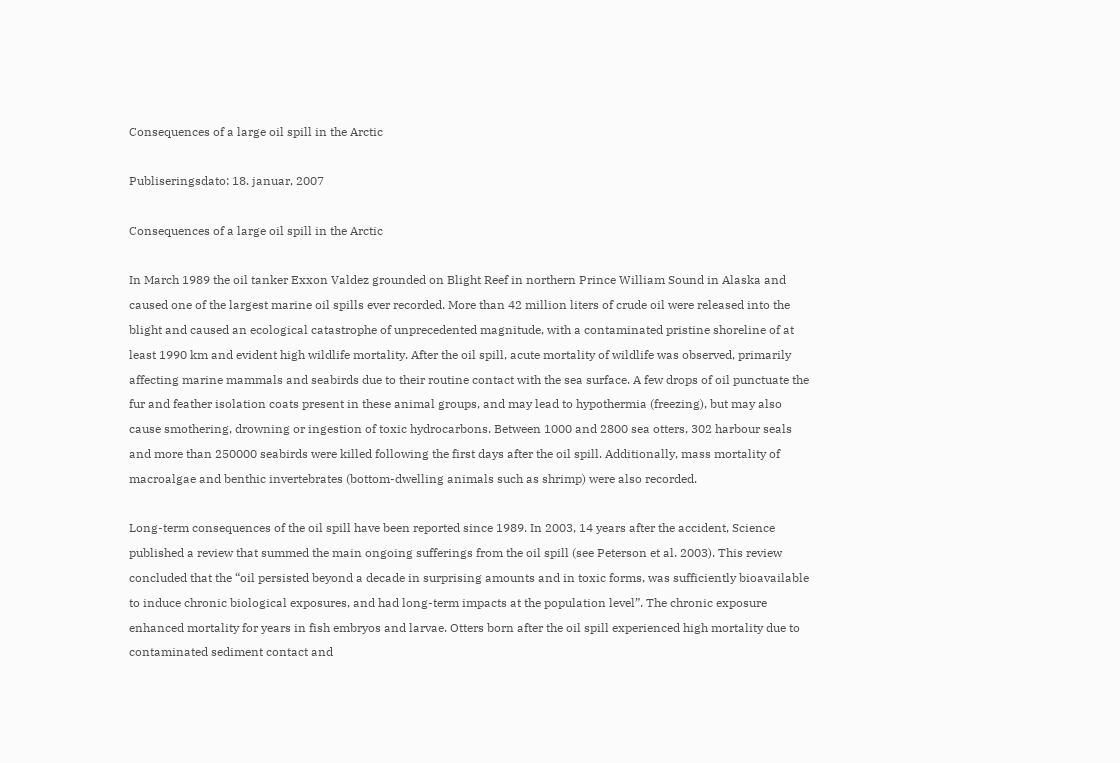Consequences of a large oil spill in the Arctic

Publiseringsdato: 18. januar, 2007

Consequences of a large oil spill in the Arctic

In March 1989 the oil tanker Exxon Valdez grounded on Blight Reef in northern Prince William Sound in Alaska and caused one of the largest marine oil spills ever recorded. More than 42 million liters of crude oil were released into the blight and caused an ecological catastrophe of unprecedented magnitude, with a contaminated pristine shoreline of at least 1990 km and evident high wildlife mortality. After the oil spill, acute mortality of wildlife was observed, primarily affecting marine mammals and seabirds due to their routine contact with the sea surface. A few drops of oil punctuate the fur and feather isolation coats present in these animal groups, and may lead to hypothermia (freezing), but may also cause smothering, drowning or ingestion of toxic hydrocarbons. Between 1000 and 2800 sea otters, 302 harbour seals and more than 250000 seabirds were killed following the first days after the oil spill. Additionally, mass mortality of macroalgae and benthic invertebrates (bottom-dwelling animals such as shrimp) were also recorded.

Long-term consequences of the oil spill have been reported since 1989. In 2003, 14 years after the accident, Science published a review that summed the main ongoing sufferings from the oil spill (see Peterson et al. 2003). This review concluded that the “oil persisted beyond a decade in surprising amounts and in toxic forms, was sufficiently bioavailable to induce chronic biological exposures, and had long-term impacts at the population level”. The chronic exposure enhanced mortality for years in fish embryos and larvae. Otters born after the oil spill experienced high mortality due to contaminated sediment contact and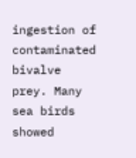ingestion of contaminated bivalve prey. Many sea birds showed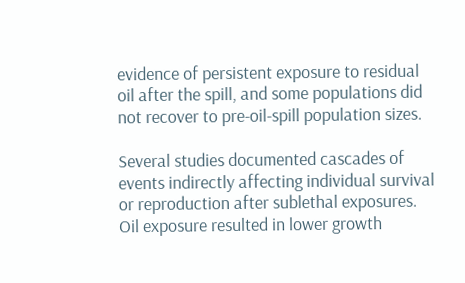evidence of persistent exposure to residual oil after the spill, and some populations did not recover to pre-oil-spill population sizes.

Several studies documented cascades of events indirectly affecting individual survival or reproduction after sublethal exposures. Oil exposure resulted in lower growth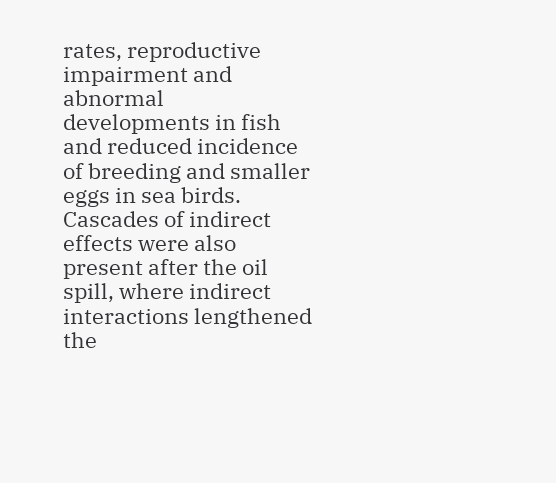rates, reproductive impairment and abnormal developments in fish and reduced incidence of breeding and smaller eggs in sea birds. Cascades of indirect effects were also present after the oil spill, where indirect interactions lengthened the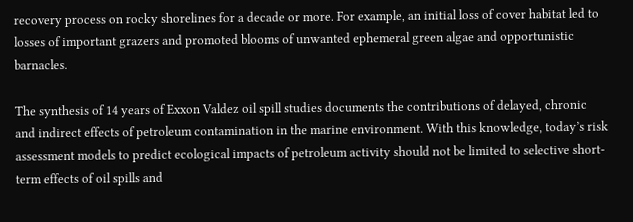recovery process on rocky shorelines for a decade or more. For example, an initial loss of cover habitat led to losses of important grazers and promoted blooms of unwanted ephemeral green algae and opportunistic barnacles.

The synthesis of 14 years of Exxon Valdez oil spill studies documents the contributions of delayed, chronic and indirect effects of petroleum contamination in the marine environment. With this knowledge, today’s risk assessment models to predict ecological impacts of petroleum activity should not be limited to selective short-term effects of oil spills and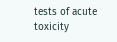tests of acute toxicity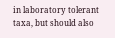in laboratory tolerant taxa, but should also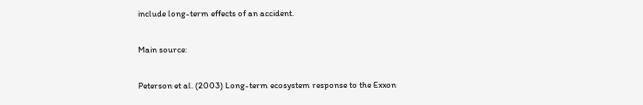include long-term effects of an accident.

Main source:

Peterson et al. (2003) Long-term ecosystem response to the Exxon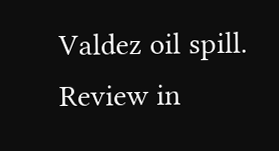Valdez oil spill. Review in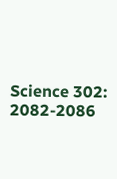Science 302: 2082-2086